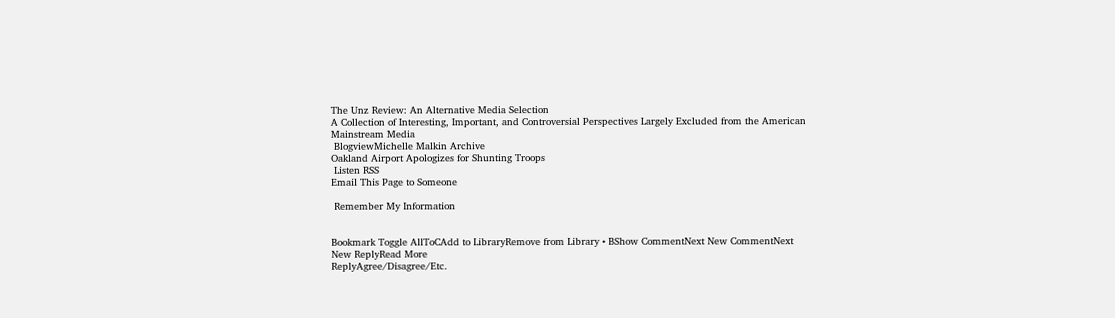The Unz Review: An Alternative Media Selection
A Collection of Interesting, Important, and Controversial Perspectives Largely Excluded from the American Mainstream Media
 BlogviewMichelle Malkin Archive
Oakland Airport Apologizes for Shunting Troops
 Listen RSS
Email This Page to Someone

 Remember My Information


Bookmark Toggle AllToCAdd to LibraryRemove from Library • BShow CommentNext New CommentNext New ReplyRead More
ReplyAgree/Disagree/Etc.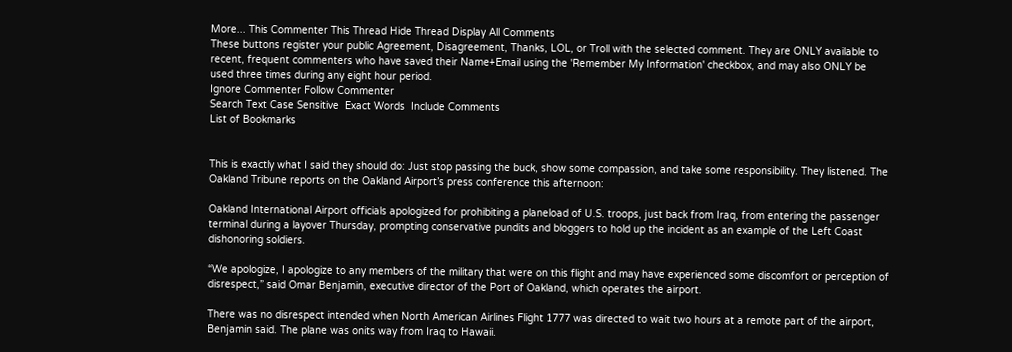More... This Commenter This Thread Hide Thread Display All Comments
These buttons register your public Agreement, Disagreement, Thanks, LOL, or Troll with the selected comment. They are ONLY available to recent, frequent commenters who have saved their Name+Email using the 'Remember My Information' checkbox, and may also ONLY be used three times during any eight hour period.
Ignore Commenter Follow Commenter
Search Text Case Sensitive  Exact Words  Include Comments
List of Bookmarks


This is exactly what I said they should do: Just stop passing the buck, show some compassion, and take some responsibility. They listened. The Oakland Tribune reports on the Oakland Airport’s press conference this afternoon:

Oakland International Airport officials apologized for prohibiting a planeload of U.S. troops, just back from Iraq, from entering the passenger terminal during a layover Thursday, prompting conservative pundits and bloggers to hold up the incident as an example of the Left Coast dishonoring soldiers.

“We apologize, I apologize to any members of the military that were on this flight and may have experienced some discomfort or perception of disrespect,” said Omar Benjamin, executive director of the Port of Oakland, which operates the airport.

There was no disrespect intended when North American Airlines Flight 1777 was directed to wait two hours at a remote part of the airport, Benjamin said. The plane was onits way from Iraq to Hawaii.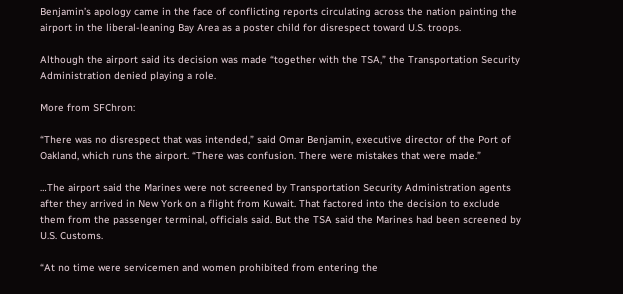Benjamin’s apology came in the face of conflicting reports circulating across the nation painting the airport in the liberal-leaning Bay Area as a poster child for disrespect toward U.S. troops.

Although the airport said its decision was made “together with the TSA,” the Transportation Security Administration denied playing a role.

More from SFChron:

“There was no disrespect that was intended,” said Omar Benjamin, executive director of the Port of Oakland, which runs the airport. “There was confusion. There were mistakes that were made.”

…The airport said the Marines were not screened by Transportation Security Administration agents after they arrived in New York on a flight from Kuwait. That factored into the decision to exclude them from the passenger terminal, officials said. But the TSA said the Marines had been screened by U.S. Customs.

“At no time were servicemen and women prohibited from entering the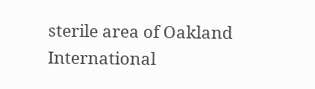sterile area of Oakland International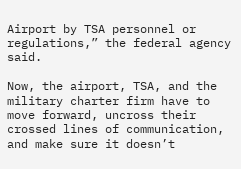Airport by TSA personnel or regulations,” the federal agency said.

Now, the airport, TSA, and the military charter firm have to move forward, uncross their crossed lines of communication, and make sure it doesn’t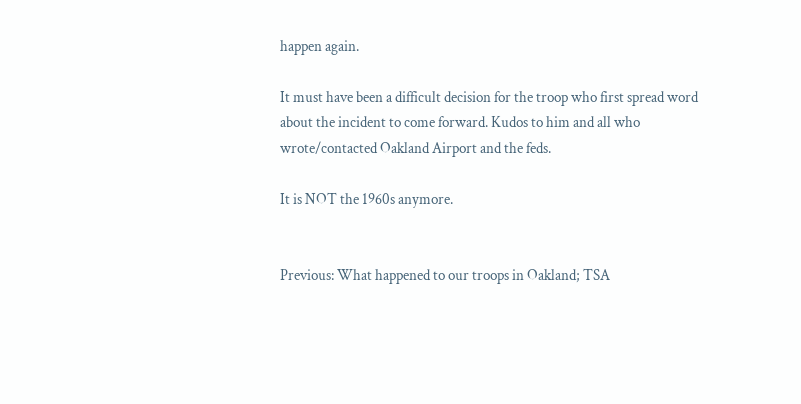happen again.

It must have been a difficult decision for the troop who first spread word about the incident to come forward. Kudos to him and all who wrote/contacted Oakland Airport and the feds.

It is NOT the 1960s anymore.


Previous: What happened to our troops in Oakland; TSA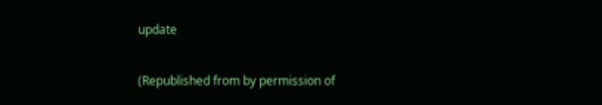update

(Republished from by permission of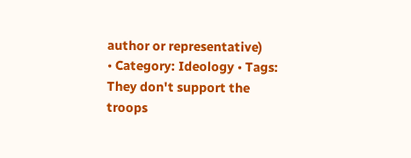author or representative)
• Category: Ideology • Tags: They don't support the troops